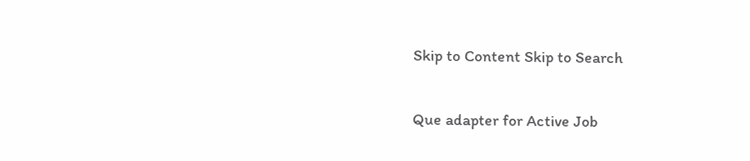Skip to Content Skip to Search

Que adapter for Active Job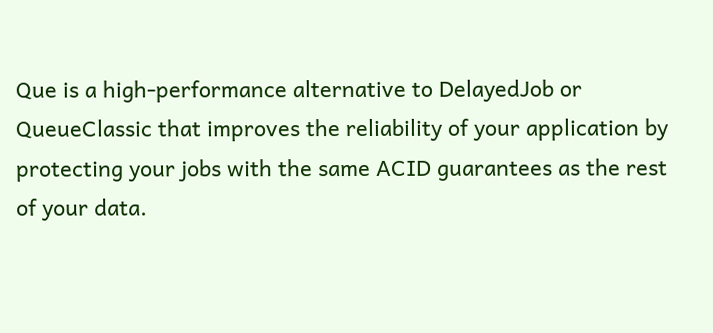Que is a high-performance alternative to DelayedJob or QueueClassic that improves the reliability of your application by protecting your jobs with the same ACID guarantees as the rest of your data.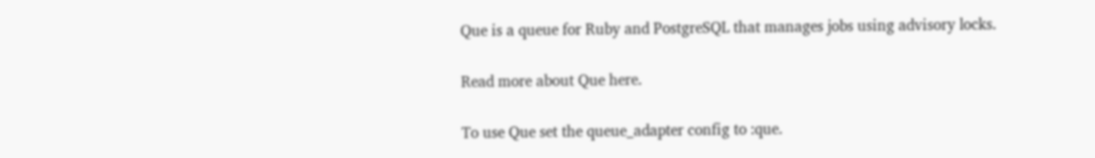Que is a queue for Ruby and PostgreSQL that manages jobs using advisory locks.

Read more about Que here.

To use Que set the queue_adapter config to :que.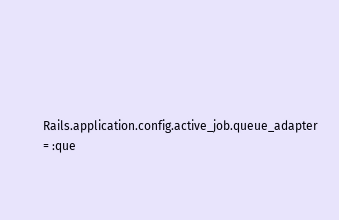Rails.application.config.active_job.queue_adapter = :que